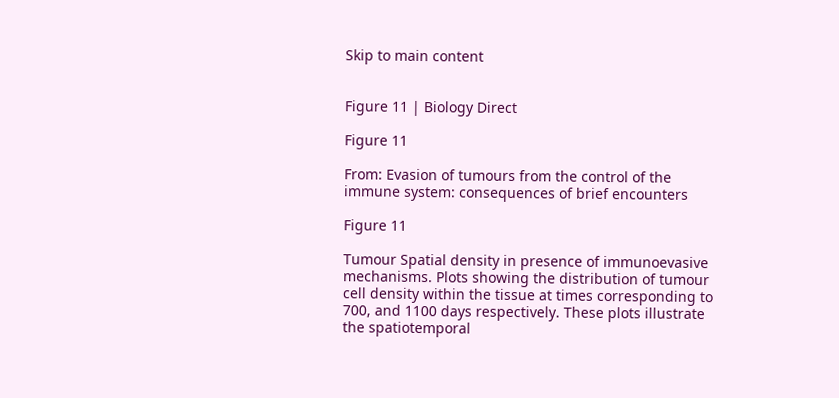Skip to main content


Figure 11 | Biology Direct

Figure 11

From: Evasion of tumours from the control of the immune system: consequences of brief encounters

Figure 11

Tumour Spatial density in presence of immunoevasive mechanisms. Plots showing the distribution of tumour cell density within the tissue at times corresponding to 700, and 1100 days respectively. These plots illustrate the spatiotemporal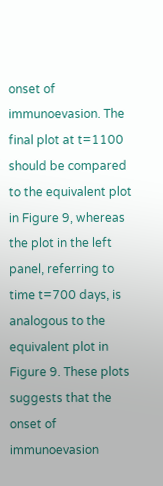onset of immunoevasion. The final plot at t=1100 should be compared to the equivalent plot in Figure 9, whereas the plot in the left panel, referring to time t=700 days, is analogous to the equivalent plot in Figure 9. These plots suggests that the onset of immunoevasion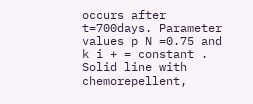occurs after t=700days. Parameter values p N =0.75 and k i + = constant . Solid line with chemorepellent,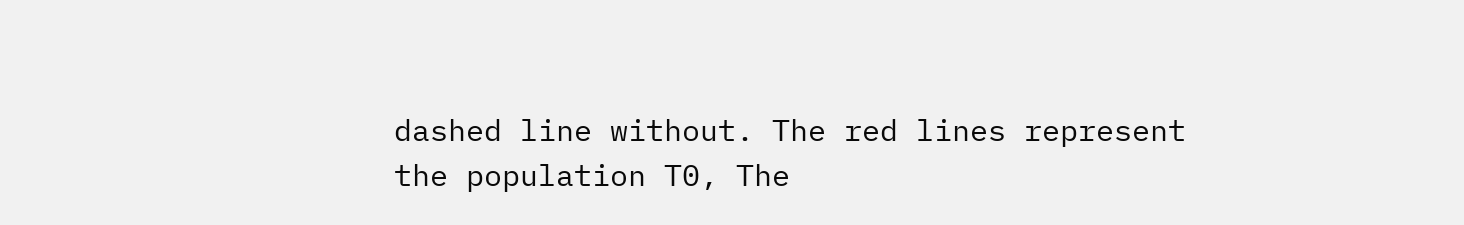dashed line without. The red lines represent the population T0, The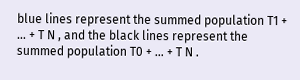blue lines represent the summed population T1 + … + T N , and the black lines represent the summed population T0 + … + T N .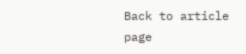Back to article page